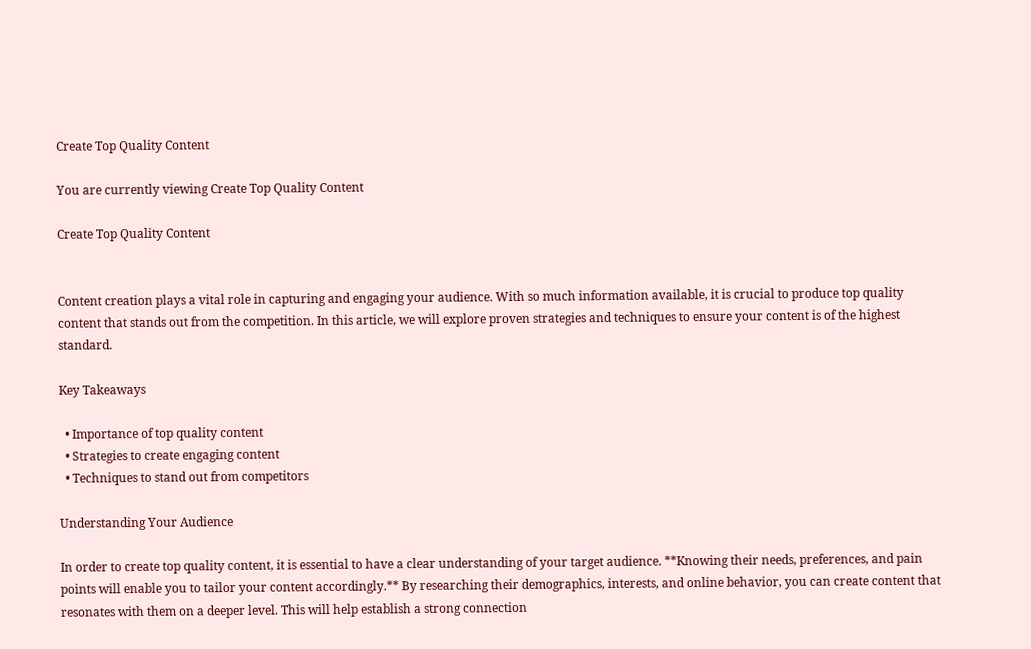Create Top Quality Content

You are currently viewing Create Top Quality Content

Create Top Quality Content


Content creation plays a vital role in capturing and engaging your audience. With so much information available, it is crucial to produce top quality content that stands out from the competition. In this article, we will explore proven strategies and techniques to ensure your content is of the highest standard.

Key Takeaways

  • Importance of top quality content
  • Strategies to create engaging content
  • Techniques to stand out from competitors

Understanding Your Audience

In order to create top quality content, it is essential to have a clear understanding of your target audience. **Knowing their needs, preferences, and pain points will enable you to tailor your content accordingly.** By researching their demographics, interests, and online behavior, you can create content that resonates with them on a deeper level. This will help establish a strong connection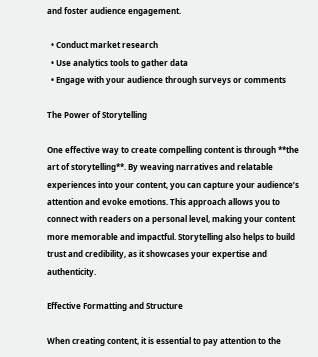and foster audience engagement.

  • Conduct market research
  • Use analytics tools to gather data
  • Engage with your audience through surveys or comments

The Power of Storytelling

One effective way to create compelling content is through **the art of storytelling**. By weaving narratives and relatable experiences into your content, you can capture your audience’s attention and evoke emotions. This approach allows you to connect with readers on a personal level, making your content more memorable and impactful. Storytelling also helps to build trust and credibility, as it showcases your expertise and authenticity.

Effective Formatting and Structure

When creating content, it is essential to pay attention to the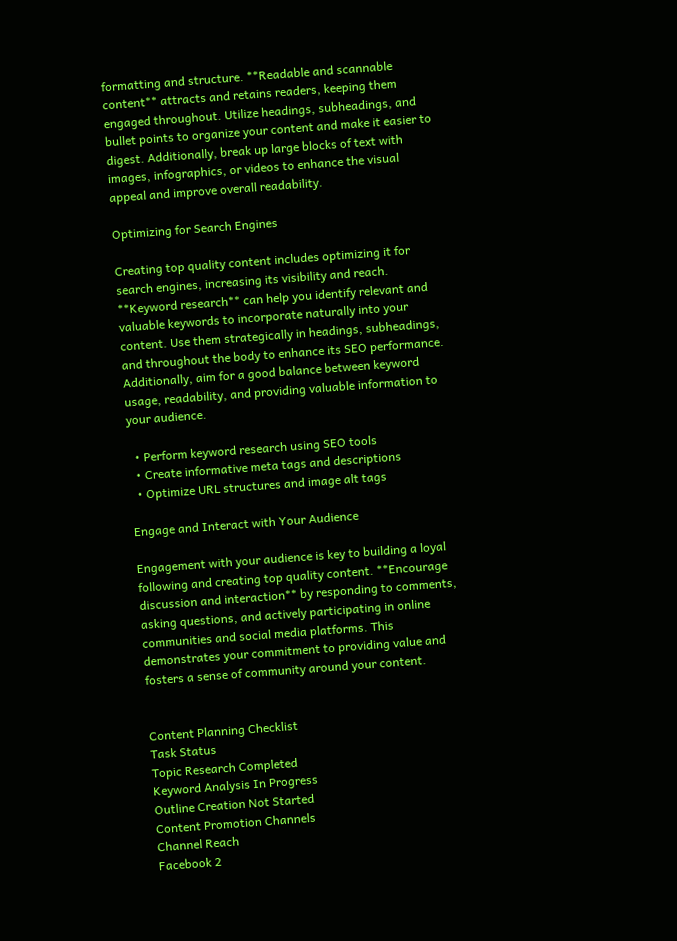formatting and structure. **Readable and scannable content** attracts and retains readers, keeping them engaged throughout. Utilize headings, subheadings, and bullet points to organize your content and make it easier to digest. Additionally, break up large blocks of text with images, infographics, or videos to enhance the visual appeal and improve overall readability.

Optimizing for Search Engines

Creating top quality content includes optimizing it for search engines, increasing its visibility and reach. **Keyword research** can help you identify relevant and valuable keywords to incorporate naturally into your content. Use them strategically in headings, subheadings, and throughout the body to enhance its SEO performance. Additionally, aim for a good balance between keyword usage, readability, and providing valuable information to your audience.

  • Perform keyword research using SEO tools
  • Create informative meta tags and descriptions
  • Optimize URL structures and image alt tags

Engage and Interact with Your Audience

Engagement with your audience is key to building a loyal following and creating top quality content. **Encourage discussion and interaction** by responding to comments, asking questions, and actively participating in online communities and social media platforms. This demonstrates your commitment to providing value and fosters a sense of community around your content.


Content Planning Checklist
Task Status
Topic Research Completed
Keyword Analysis In Progress
Outline Creation Not Started
Content Promotion Channels
Channel Reach
Facebook 2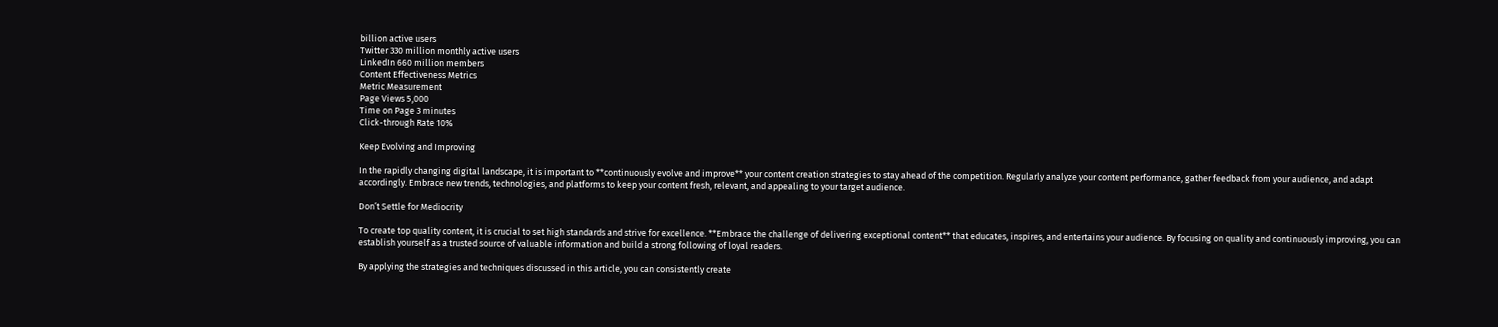billion active users
Twitter 330 million monthly active users
LinkedIn 660 million members
Content Effectiveness Metrics
Metric Measurement
Page Views 5,000
Time on Page 3 minutes
Click-through Rate 10%

Keep Evolving and Improving

In the rapidly changing digital landscape, it is important to **continuously evolve and improve** your content creation strategies to stay ahead of the competition. Regularly analyze your content performance, gather feedback from your audience, and adapt accordingly. Embrace new trends, technologies, and platforms to keep your content fresh, relevant, and appealing to your target audience.

Don’t Settle for Mediocrity

To create top quality content, it is crucial to set high standards and strive for excellence. **Embrace the challenge of delivering exceptional content** that educates, inspires, and entertains your audience. By focusing on quality and continuously improving, you can establish yourself as a trusted source of valuable information and build a strong following of loyal readers.

By applying the strategies and techniques discussed in this article, you can consistently create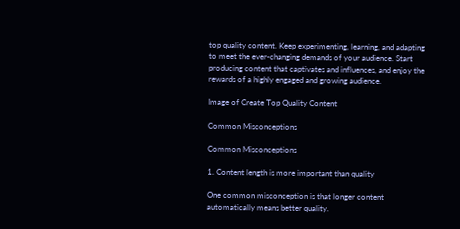top quality content. Keep experimenting, learning, and adapting to meet the ever-changing demands of your audience. Start producing content that captivates and influences, and enjoy the rewards of a highly engaged and growing audience.

Image of Create Top Quality Content

Common Misconceptions

Common Misconceptions

1. Content length is more important than quality

One common misconception is that longer content automatically means better quality.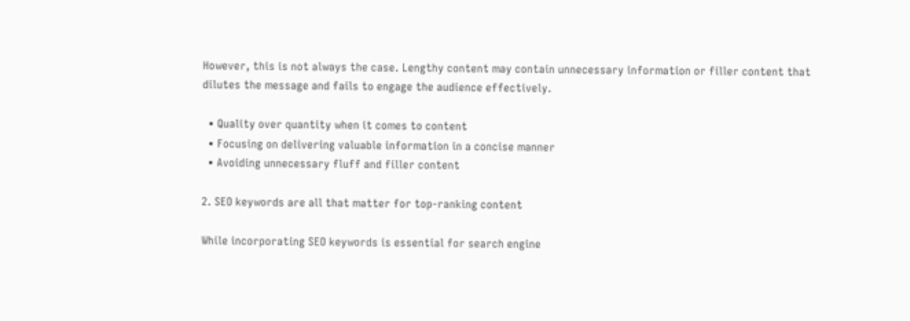However, this is not always the case. Lengthy content may contain unnecessary information or filler content that dilutes the message and fails to engage the audience effectively.

  • Quality over quantity when it comes to content
  • Focusing on delivering valuable information in a concise manner
  • Avoiding unnecessary fluff and filler content

2. SEO keywords are all that matter for top-ranking content

While incorporating SEO keywords is essential for search engine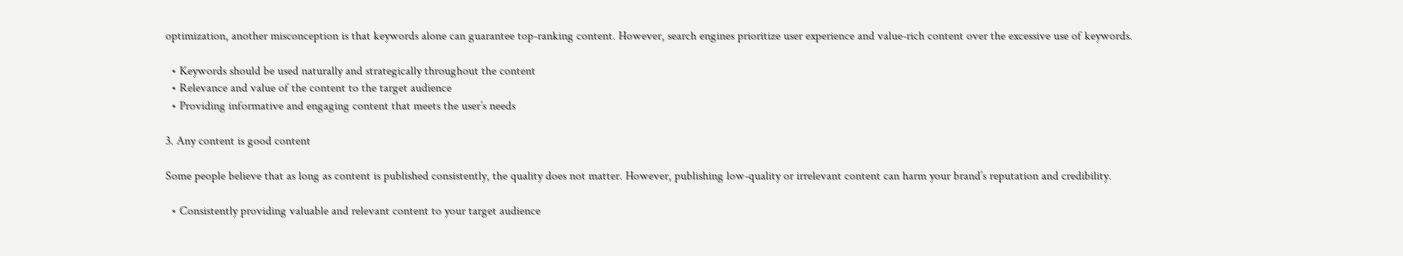optimization, another misconception is that keywords alone can guarantee top-ranking content. However, search engines prioritize user experience and value-rich content over the excessive use of keywords.

  • Keywords should be used naturally and strategically throughout the content
  • Relevance and value of the content to the target audience
  • Providing informative and engaging content that meets the user’s needs

3. Any content is good content

Some people believe that as long as content is published consistently, the quality does not matter. However, publishing low-quality or irrelevant content can harm your brand’s reputation and credibility.

  • Consistently providing valuable and relevant content to your target audience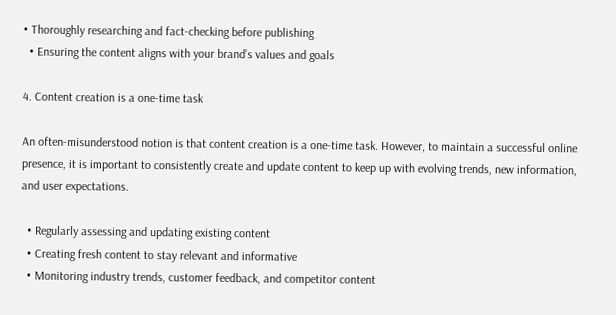• Thoroughly researching and fact-checking before publishing
  • Ensuring the content aligns with your brand’s values and goals

4. Content creation is a one-time task

An often-misunderstood notion is that content creation is a one-time task. However, to maintain a successful online presence, it is important to consistently create and update content to keep up with evolving trends, new information, and user expectations.

  • Regularly assessing and updating existing content
  • Creating fresh content to stay relevant and informative
  • Monitoring industry trends, customer feedback, and competitor content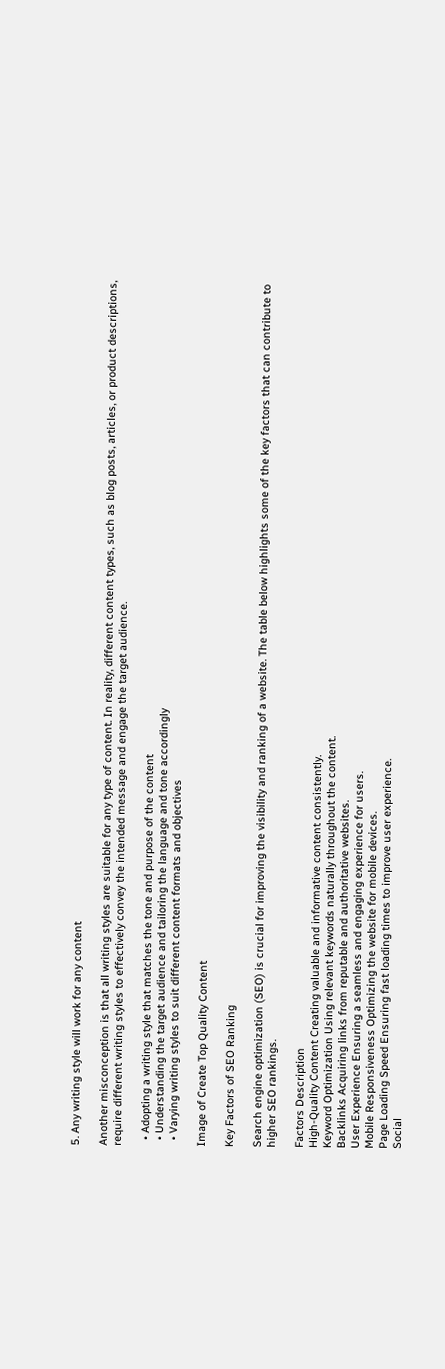5. Any writing style will work for any content

Another misconception is that all writing styles are suitable for any type of content. In reality, different content types, such as blog posts, articles, or product descriptions, require different writing styles to effectively convey the intended message and engage the target audience.

  • Adopting a writing style that matches the tone and purpose of the content
  • Understanding the target audience and tailoring the language and tone accordingly
  • Varying writing styles to suit different content formats and objectives

Image of Create Top Quality Content

Key Factors of SEO Ranking

Search engine optimization (SEO) is crucial for improving the visibility and ranking of a website. The table below highlights some of the key factors that can contribute to higher SEO rankings.

Factors Description
High-Quality Content Creating valuable and informative content consistently.
Keyword Optimization Using relevant keywords naturally throughout the content.
Backlinks Acquiring links from reputable and authoritative websites.
User Experience Ensuring a seamless and engaging experience for users.
Mobile Responsiveness Optimizing the website for mobile devices.
Page Loading Speed Ensuring fast loading times to improve user experience.
Social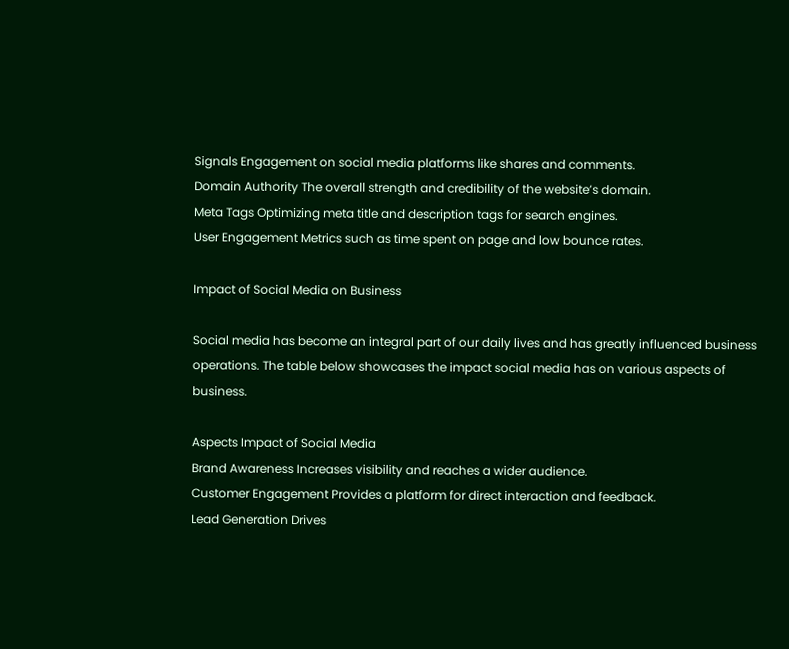Signals Engagement on social media platforms like shares and comments.
Domain Authority The overall strength and credibility of the website’s domain.
Meta Tags Optimizing meta title and description tags for search engines.
User Engagement Metrics such as time spent on page and low bounce rates.

Impact of Social Media on Business

Social media has become an integral part of our daily lives and has greatly influenced business operations. The table below showcases the impact social media has on various aspects of business.

Aspects Impact of Social Media
Brand Awareness Increases visibility and reaches a wider audience.
Customer Engagement Provides a platform for direct interaction and feedback.
Lead Generation Drives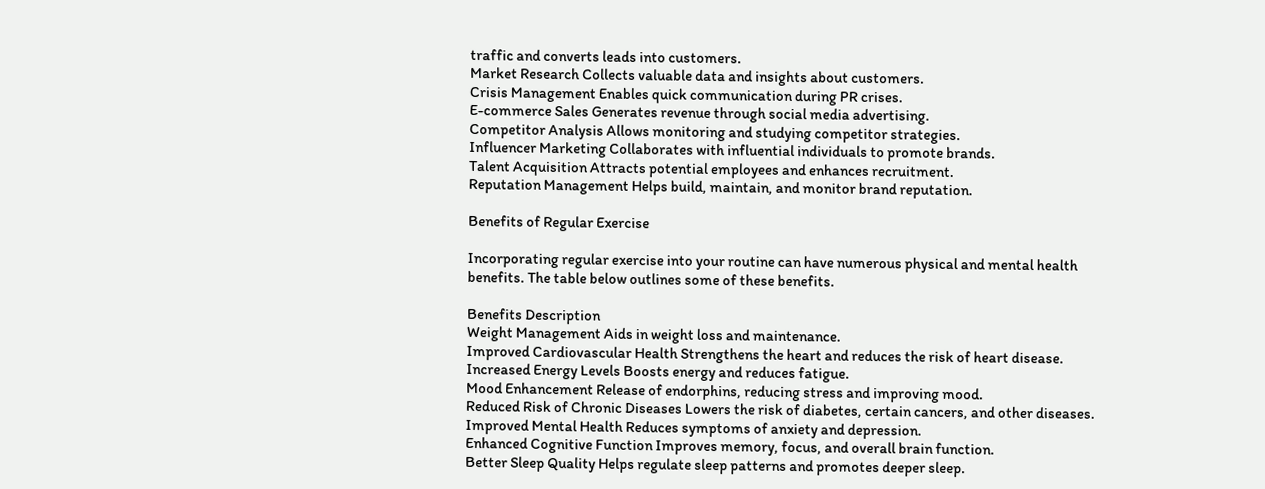traffic and converts leads into customers.
Market Research Collects valuable data and insights about customers.
Crisis Management Enables quick communication during PR crises.
E-commerce Sales Generates revenue through social media advertising.
Competitor Analysis Allows monitoring and studying competitor strategies.
Influencer Marketing Collaborates with influential individuals to promote brands.
Talent Acquisition Attracts potential employees and enhances recruitment.
Reputation Management Helps build, maintain, and monitor brand reputation.

Benefits of Regular Exercise

Incorporating regular exercise into your routine can have numerous physical and mental health benefits. The table below outlines some of these benefits.

Benefits Description
Weight Management Aids in weight loss and maintenance.
Improved Cardiovascular Health Strengthens the heart and reduces the risk of heart disease.
Increased Energy Levels Boosts energy and reduces fatigue.
Mood Enhancement Release of endorphins, reducing stress and improving mood.
Reduced Risk of Chronic Diseases Lowers the risk of diabetes, certain cancers, and other diseases.
Improved Mental Health Reduces symptoms of anxiety and depression.
Enhanced Cognitive Function Improves memory, focus, and overall brain function.
Better Sleep Quality Helps regulate sleep patterns and promotes deeper sleep.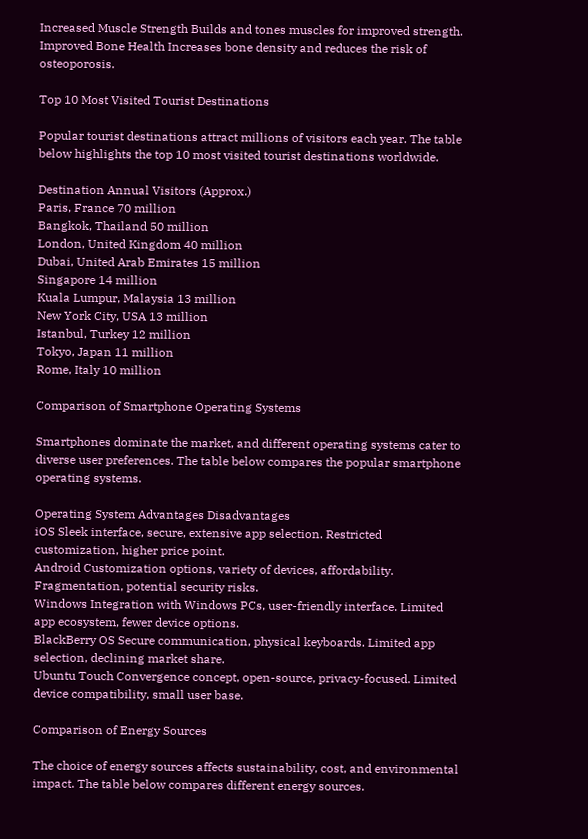Increased Muscle Strength Builds and tones muscles for improved strength.
Improved Bone Health Increases bone density and reduces the risk of osteoporosis.

Top 10 Most Visited Tourist Destinations

Popular tourist destinations attract millions of visitors each year. The table below highlights the top 10 most visited tourist destinations worldwide.

Destination Annual Visitors (Approx.)
Paris, France 70 million
Bangkok, Thailand 50 million
London, United Kingdom 40 million
Dubai, United Arab Emirates 15 million
Singapore 14 million
Kuala Lumpur, Malaysia 13 million
New York City, USA 13 million
Istanbul, Turkey 12 million
Tokyo, Japan 11 million
Rome, Italy 10 million

Comparison of Smartphone Operating Systems

Smartphones dominate the market, and different operating systems cater to diverse user preferences. The table below compares the popular smartphone operating systems.

Operating System Advantages Disadvantages
iOS Sleek interface, secure, extensive app selection. Restricted customization, higher price point.
Android Customization options, variety of devices, affordability. Fragmentation, potential security risks.
Windows Integration with Windows PCs, user-friendly interface. Limited app ecosystem, fewer device options.
BlackBerry OS Secure communication, physical keyboards. Limited app selection, declining market share.
Ubuntu Touch Convergence concept, open-source, privacy-focused. Limited device compatibility, small user base.

Comparison of Energy Sources

The choice of energy sources affects sustainability, cost, and environmental impact. The table below compares different energy sources.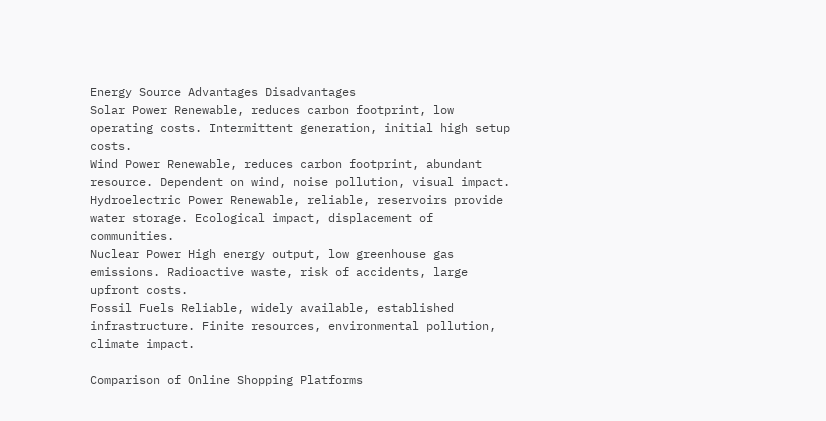Energy Source Advantages Disadvantages
Solar Power Renewable, reduces carbon footprint, low operating costs. Intermittent generation, initial high setup costs.
Wind Power Renewable, reduces carbon footprint, abundant resource. Dependent on wind, noise pollution, visual impact.
Hydroelectric Power Renewable, reliable, reservoirs provide water storage. Ecological impact, displacement of communities.
Nuclear Power High energy output, low greenhouse gas emissions. Radioactive waste, risk of accidents, large upfront costs.
Fossil Fuels Reliable, widely available, established infrastructure. Finite resources, environmental pollution, climate impact.

Comparison of Online Shopping Platforms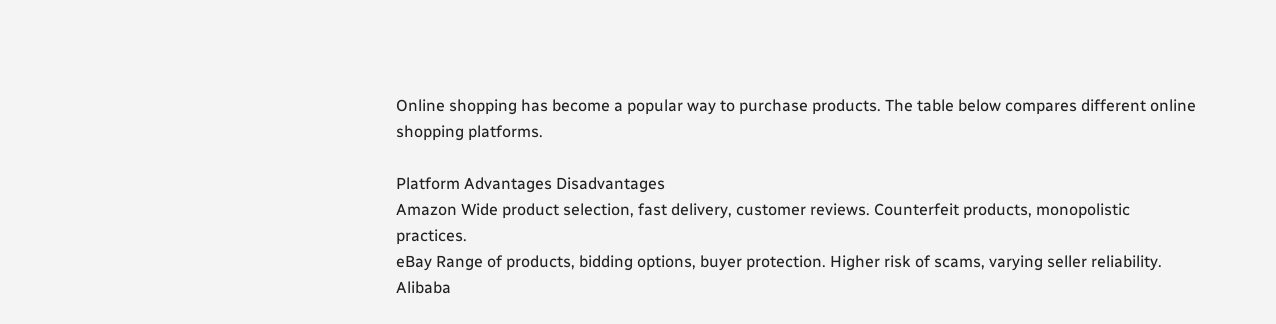Online shopping has become a popular way to purchase products. The table below compares different online shopping platforms.

Platform Advantages Disadvantages
Amazon Wide product selection, fast delivery, customer reviews. Counterfeit products, monopolistic practices.
eBay Range of products, bidding options, buyer protection. Higher risk of scams, varying seller reliability.
Alibaba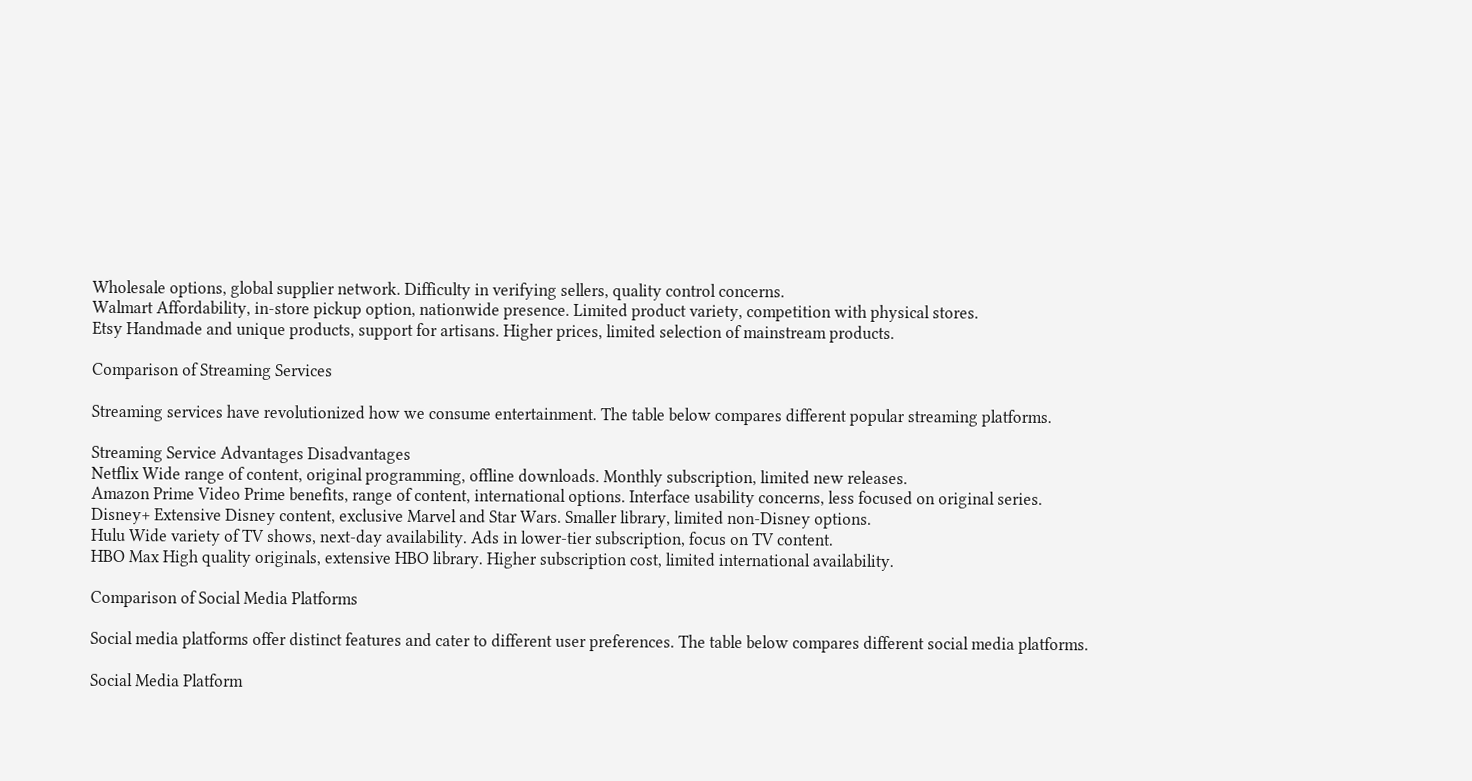Wholesale options, global supplier network. Difficulty in verifying sellers, quality control concerns.
Walmart Affordability, in-store pickup option, nationwide presence. Limited product variety, competition with physical stores.
Etsy Handmade and unique products, support for artisans. Higher prices, limited selection of mainstream products.

Comparison of Streaming Services

Streaming services have revolutionized how we consume entertainment. The table below compares different popular streaming platforms.

Streaming Service Advantages Disadvantages
Netflix Wide range of content, original programming, offline downloads. Monthly subscription, limited new releases.
Amazon Prime Video Prime benefits, range of content, international options. Interface usability concerns, less focused on original series.
Disney+ Extensive Disney content, exclusive Marvel and Star Wars. Smaller library, limited non-Disney options.
Hulu Wide variety of TV shows, next-day availability. Ads in lower-tier subscription, focus on TV content.
HBO Max High quality originals, extensive HBO library. Higher subscription cost, limited international availability.

Comparison of Social Media Platforms

Social media platforms offer distinct features and cater to different user preferences. The table below compares different social media platforms.

Social Media Platform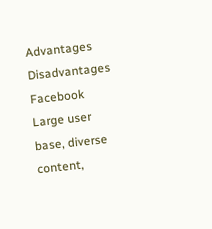Advantages Disadvantages
Facebook Large user base, diverse content,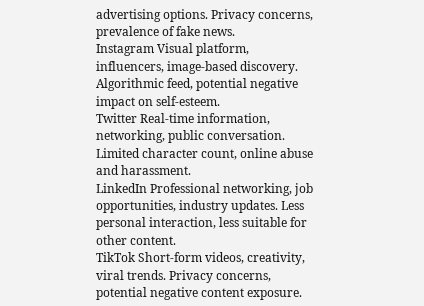advertising options. Privacy concerns, prevalence of fake news.
Instagram Visual platform, influencers, image-based discovery. Algorithmic feed, potential negative impact on self-esteem.
Twitter Real-time information, networking, public conversation. Limited character count, online abuse and harassment.
LinkedIn Professional networking, job opportunities, industry updates. Less personal interaction, less suitable for other content.
TikTok Short-form videos, creativity, viral trends. Privacy concerns, potential negative content exposure.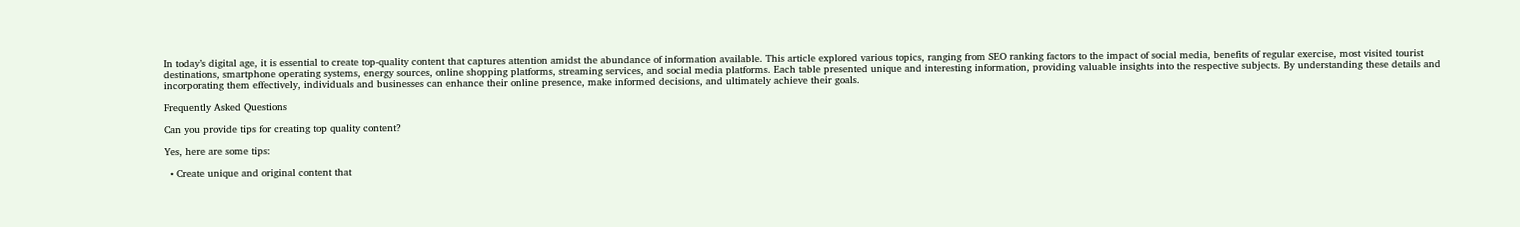In today’s digital age, it is essential to create top-quality content that captures attention amidst the abundance of information available. This article explored various topics, ranging from SEO ranking factors to the impact of social media, benefits of regular exercise, most visited tourist destinations, smartphone operating systems, energy sources, online shopping platforms, streaming services, and social media platforms. Each table presented unique and interesting information, providing valuable insights into the respective subjects. By understanding these details and incorporating them effectively, individuals and businesses can enhance their online presence, make informed decisions, and ultimately achieve their goals.

Frequently Asked Questions

Can you provide tips for creating top quality content?

Yes, here are some tips:

  • Create unique and original content that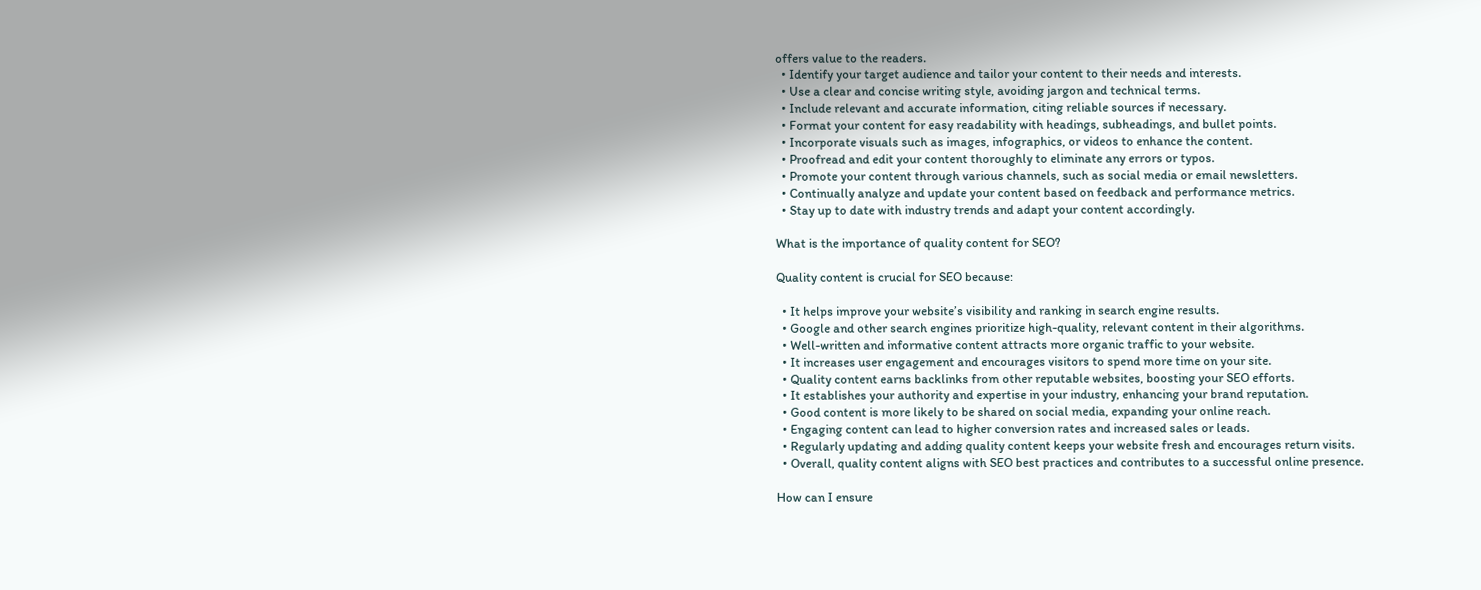offers value to the readers.
  • Identify your target audience and tailor your content to their needs and interests.
  • Use a clear and concise writing style, avoiding jargon and technical terms.
  • Include relevant and accurate information, citing reliable sources if necessary.
  • Format your content for easy readability with headings, subheadings, and bullet points.
  • Incorporate visuals such as images, infographics, or videos to enhance the content.
  • Proofread and edit your content thoroughly to eliminate any errors or typos.
  • Promote your content through various channels, such as social media or email newsletters.
  • Continually analyze and update your content based on feedback and performance metrics.
  • Stay up to date with industry trends and adapt your content accordingly.

What is the importance of quality content for SEO?

Quality content is crucial for SEO because:

  • It helps improve your website’s visibility and ranking in search engine results.
  • Google and other search engines prioritize high-quality, relevant content in their algorithms.
  • Well-written and informative content attracts more organic traffic to your website.
  • It increases user engagement and encourages visitors to spend more time on your site.
  • Quality content earns backlinks from other reputable websites, boosting your SEO efforts.
  • It establishes your authority and expertise in your industry, enhancing your brand reputation.
  • Good content is more likely to be shared on social media, expanding your online reach.
  • Engaging content can lead to higher conversion rates and increased sales or leads.
  • Regularly updating and adding quality content keeps your website fresh and encourages return visits.
  • Overall, quality content aligns with SEO best practices and contributes to a successful online presence.

How can I ensure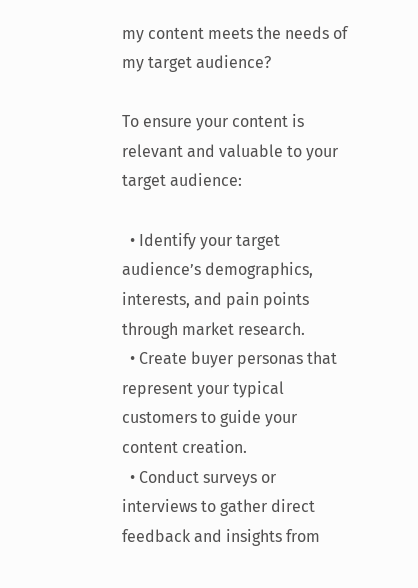my content meets the needs of my target audience?

To ensure your content is relevant and valuable to your target audience:

  • Identify your target audience’s demographics, interests, and pain points through market research.
  • Create buyer personas that represent your typical customers to guide your content creation.
  • Conduct surveys or interviews to gather direct feedback and insights from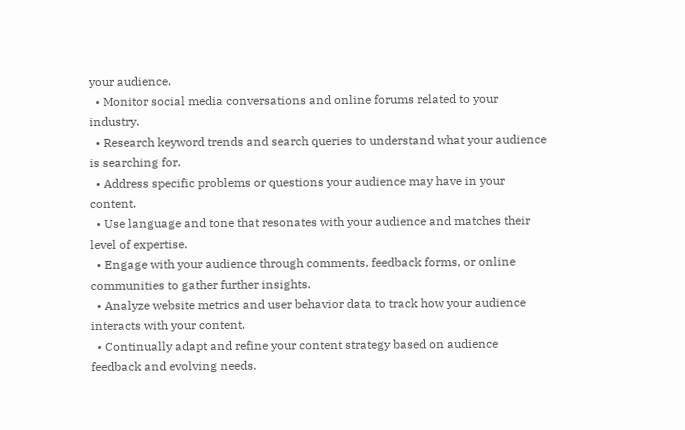your audience.
  • Monitor social media conversations and online forums related to your industry.
  • Research keyword trends and search queries to understand what your audience is searching for.
  • Address specific problems or questions your audience may have in your content.
  • Use language and tone that resonates with your audience and matches their level of expertise.
  • Engage with your audience through comments, feedback forms, or online communities to gather further insights.
  • Analyze website metrics and user behavior data to track how your audience interacts with your content.
  • Continually adapt and refine your content strategy based on audience feedback and evolving needs.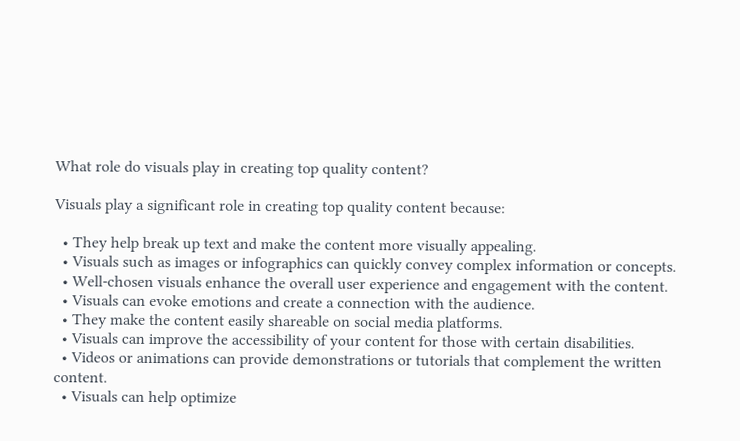What role do visuals play in creating top quality content?

Visuals play a significant role in creating top quality content because:

  • They help break up text and make the content more visually appealing.
  • Visuals such as images or infographics can quickly convey complex information or concepts.
  • Well-chosen visuals enhance the overall user experience and engagement with the content.
  • Visuals can evoke emotions and create a connection with the audience.
  • They make the content easily shareable on social media platforms.
  • Visuals can improve the accessibility of your content for those with certain disabilities.
  • Videos or animations can provide demonstrations or tutorials that complement the written content.
  • Visuals can help optimize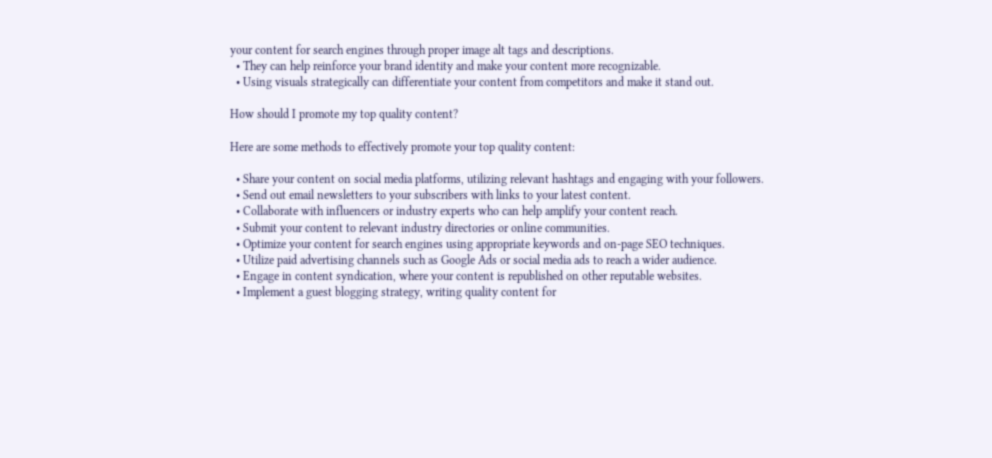your content for search engines through proper image alt tags and descriptions.
  • They can help reinforce your brand identity and make your content more recognizable.
  • Using visuals strategically can differentiate your content from competitors and make it stand out.

How should I promote my top quality content?

Here are some methods to effectively promote your top quality content:

  • Share your content on social media platforms, utilizing relevant hashtags and engaging with your followers.
  • Send out email newsletters to your subscribers with links to your latest content.
  • Collaborate with influencers or industry experts who can help amplify your content reach.
  • Submit your content to relevant industry directories or online communities.
  • Optimize your content for search engines using appropriate keywords and on-page SEO techniques.
  • Utilize paid advertising channels such as Google Ads or social media ads to reach a wider audience.
  • Engage in content syndication, where your content is republished on other reputable websites.
  • Implement a guest blogging strategy, writing quality content for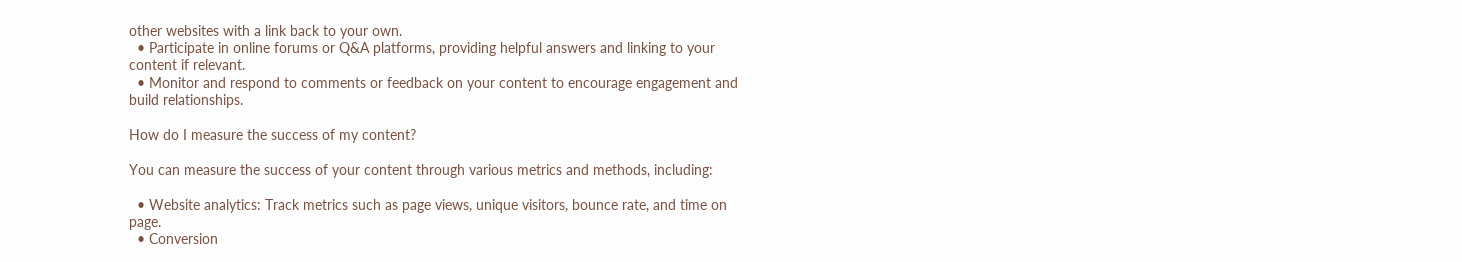other websites with a link back to your own.
  • Participate in online forums or Q&A platforms, providing helpful answers and linking to your content if relevant.
  • Monitor and respond to comments or feedback on your content to encourage engagement and build relationships.

How do I measure the success of my content?

You can measure the success of your content through various metrics and methods, including:

  • Website analytics: Track metrics such as page views, unique visitors, bounce rate, and time on page.
  • Conversion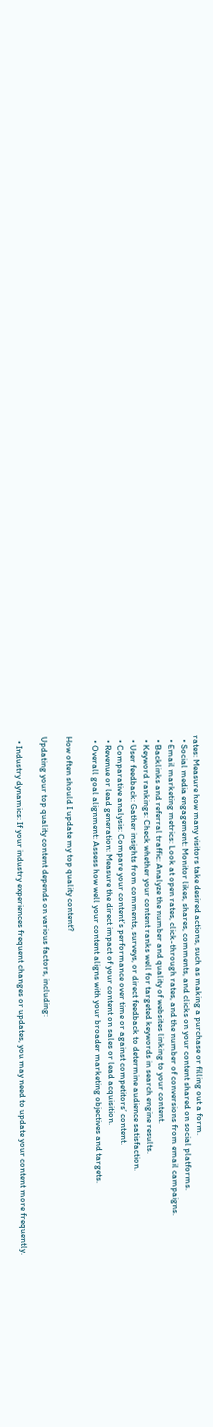rates: Measure how many visitors take desired actions, such as making a purchase or filling out a form.
  • Social media engagement: Monitor likes, shares, comments, and clicks on your content shared on social platforms.
  • Email marketing metrics: Look at open rates, click-through rates, and the number of conversions from email campaigns.
  • Backlinks and referral traffic: Analyze the number and quality of websites linking to your content.
  • Keyword rankings: Check whether your content ranks well for targeted keywords in search engine results.
  • User feedback: Gather insights from comments, surveys, or direct feedback to determine audience satisfaction.
  • Comparative analysis: Compare your content’s performance over time or against competitors’ content.
  • Revenue or lead generation: Measure the direct impact of your content on sales or lead acquisition.
  • Overall goal alignment: Assess how well your content aligns with your broader marketing objectives and targets.

How often should I update my top quality content?

Updating your top quality content depends on various factors, including:

  • Industry dynamics: If your industry experiences frequent changes or updates, you may need to update your content more frequently.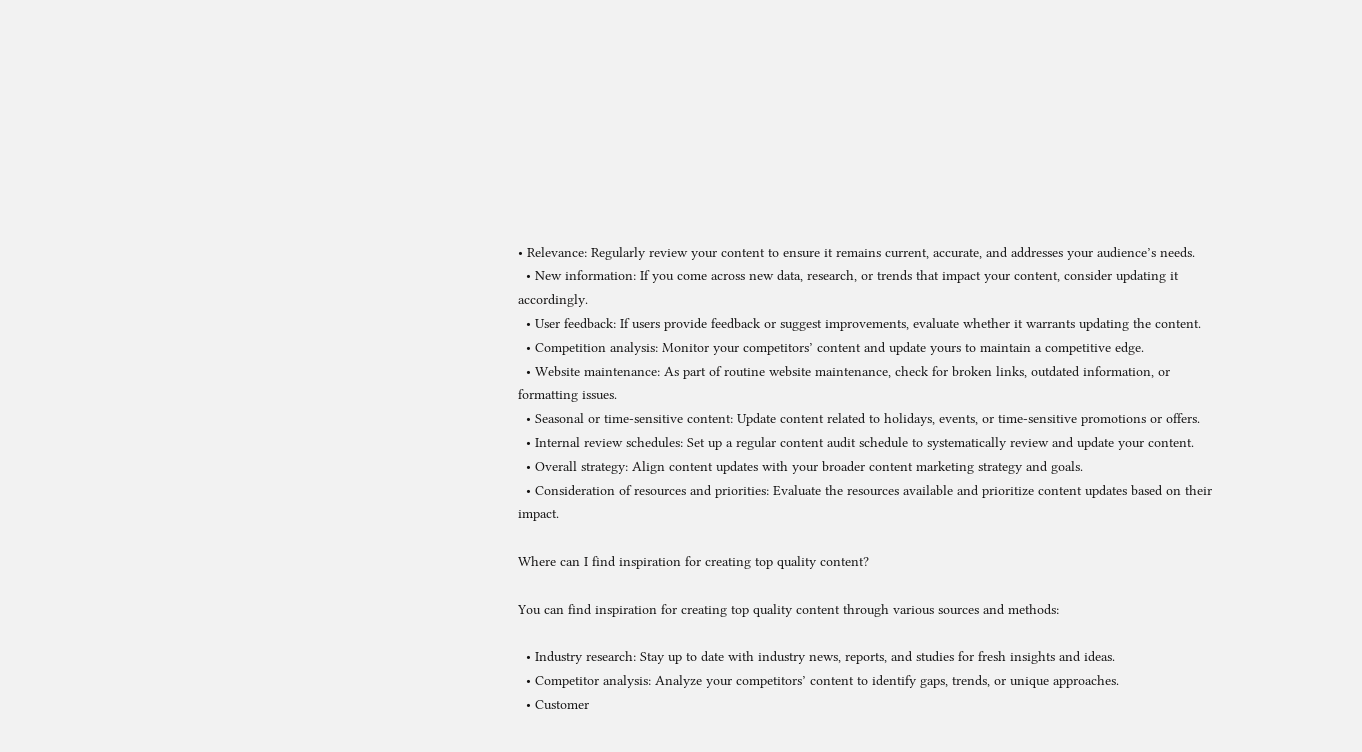• Relevance: Regularly review your content to ensure it remains current, accurate, and addresses your audience’s needs.
  • New information: If you come across new data, research, or trends that impact your content, consider updating it accordingly.
  • User feedback: If users provide feedback or suggest improvements, evaluate whether it warrants updating the content.
  • Competition analysis: Monitor your competitors’ content and update yours to maintain a competitive edge.
  • Website maintenance: As part of routine website maintenance, check for broken links, outdated information, or formatting issues.
  • Seasonal or time-sensitive content: Update content related to holidays, events, or time-sensitive promotions or offers.
  • Internal review schedules: Set up a regular content audit schedule to systematically review and update your content.
  • Overall strategy: Align content updates with your broader content marketing strategy and goals.
  • Consideration of resources and priorities: Evaluate the resources available and prioritize content updates based on their impact.

Where can I find inspiration for creating top quality content?

You can find inspiration for creating top quality content through various sources and methods:

  • Industry research: Stay up to date with industry news, reports, and studies for fresh insights and ideas.
  • Competitor analysis: Analyze your competitors’ content to identify gaps, trends, or unique approaches.
  • Customer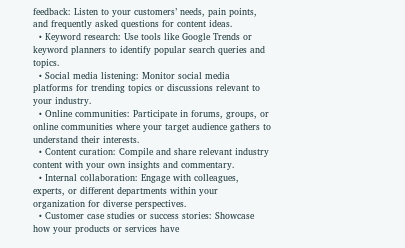feedback: Listen to your customers’ needs, pain points, and frequently asked questions for content ideas.
  • Keyword research: Use tools like Google Trends or keyword planners to identify popular search queries and topics.
  • Social media listening: Monitor social media platforms for trending topics or discussions relevant to your industry.
  • Online communities: Participate in forums, groups, or online communities where your target audience gathers to understand their interests.
  • Content curation: Compile and share relevant industry content with your own insights and commentary.
  • Internal collaboration: Engage with colleagues, experts, or different departments within your organization for diverse perspectives.
  • Customer case studies or success stories: Showcase how your products or services have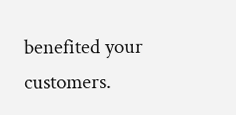benefited your customers.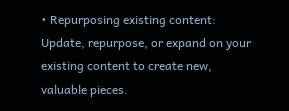• Repurposing existing content: Update, repurpose, or expand on your existing content to create new, valuable pieces.